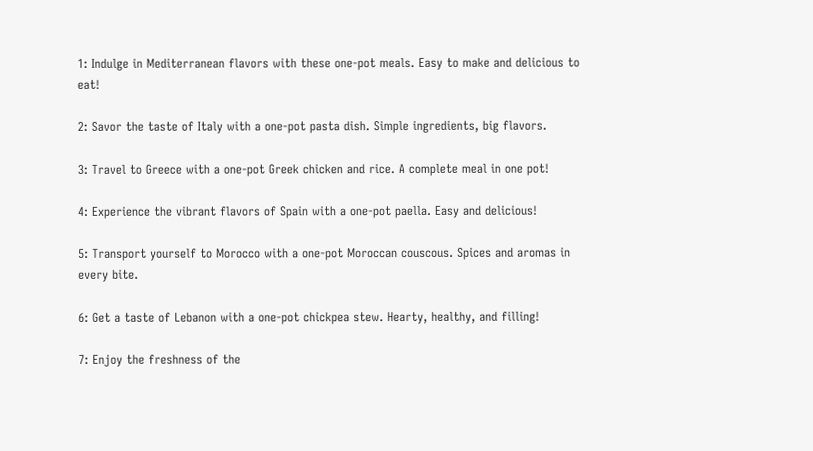1: Indulge in Mediterranean flavors with these one-pot meals. Easy to make and delicious to eat!

2: Savor the taste of Italy with a one-pot pasta dish. Simple ingredients, big flavors.

3: Travel to Greece with a one-pot Greek chicken and rice. A complete meal in one pot!

4: Experience the vibrant flavors of Spain with a one-pot paella. Easy and delicious!

5: Transport yourself to Morocco with a one-pot Moroccan couscous. Spices and aromas in every bite.

6: Get a taste of Lebanon with a one-pot chickpea stew. Hearty, healthy, and filling!

7: Enjoy the freshness of the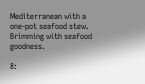Mediterranean with a one-pot seafood stew. Brimming with seafood goodness.

8: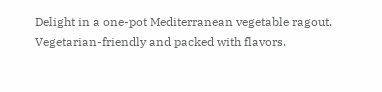Delight in a one-pot Mediterranean vegetable ragout. Vegetarian-friendly and packed with flavors.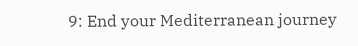9: End your Mediterranean journey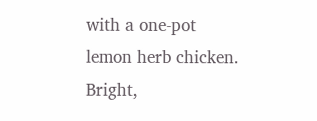with a one-pot lemon herb chicken. Bright,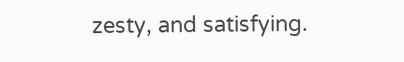zesty, and satisfying.